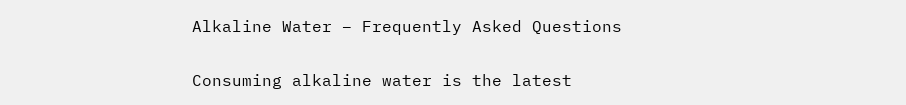Alkaline Water – Frequently Asked Questions

Consuming alkaline water is the latest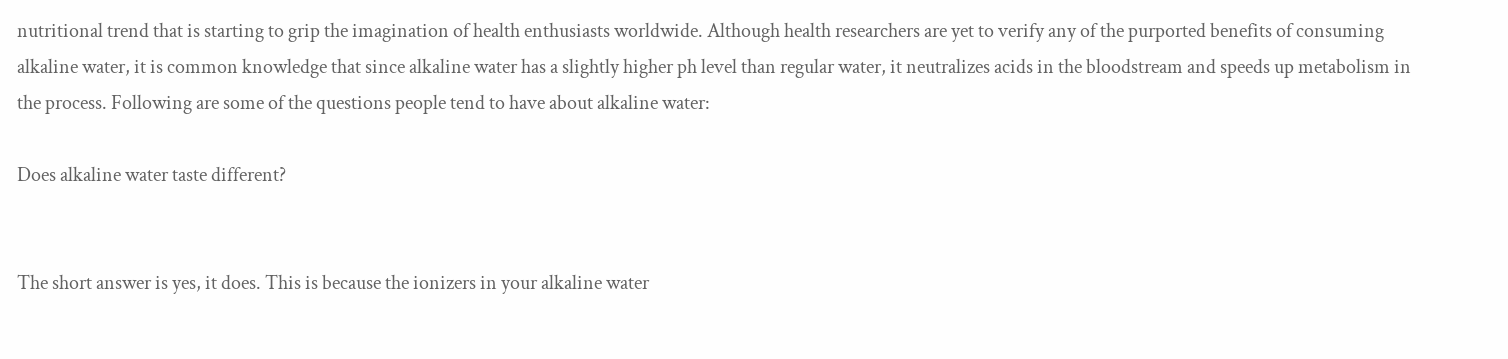nutritional trend that is starting to grip the imagination of health enthusiasts worldwide. Although health researchers are yet to verify any of the purported benefits of consuming alkaline water, it is common knowledge that since alkaline water has a slightly higher ph level than regular water, it neutralizes acids in the bloodstream and speeds up metabolism in the process. Following are some of the questions people tend to have about alkaline water:

Does alkaline water taste different?


The short answer is yes, it does. This is because the ionizers in your alkaline water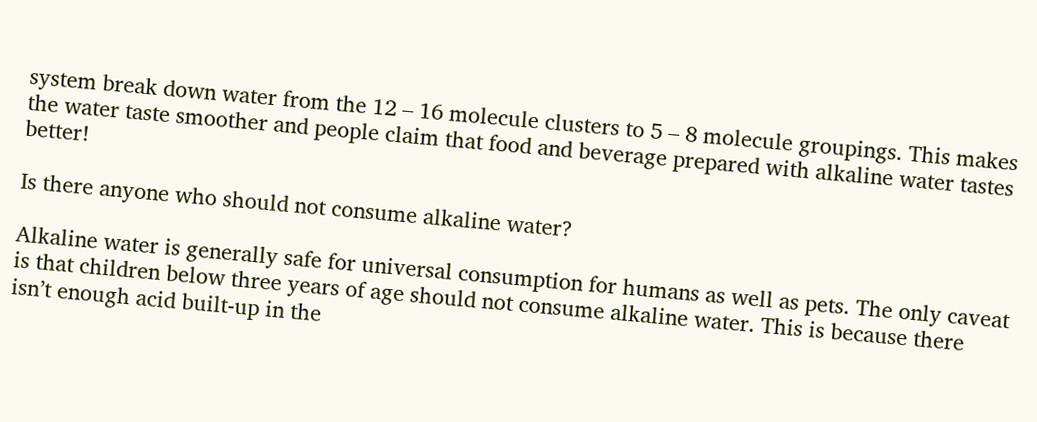system break down water from the 12 – 16 molecule clusters to 5 – 8 molecule groupings. This makes the water taste smoother and people claim that food and beverage prepared with alkaline water tastes better!

Is there anyone who should not consume alkaline water?

Alkaline water is generally safe for universal consumption for humans as well as pets. The only caveat is that children below three years of age should not consume alkaline water. This is because there isn’t enough acid built-up in the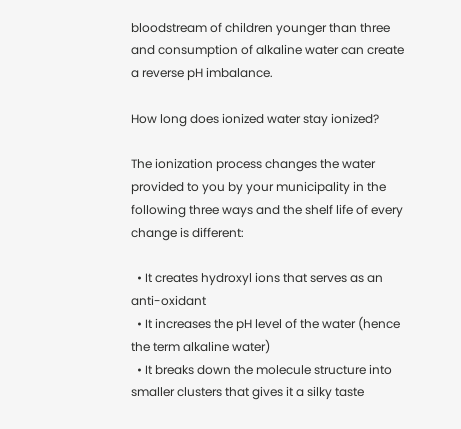bloodstream of children younger than three and consumption of alkaline water can create a reverse pH imbalance.

How long does ionized water stay ionized?

The ionization process changes the water provided to you by your municipality in the following three ways and the shelf life of every change is different:

  • It creates hydroxyl ions that serves as an anti-oxidant
  • It increases the pH level of the water (hence the term alkaline water)
  • It breaks down the molecule structure into smaller clusters that gives it a silky taste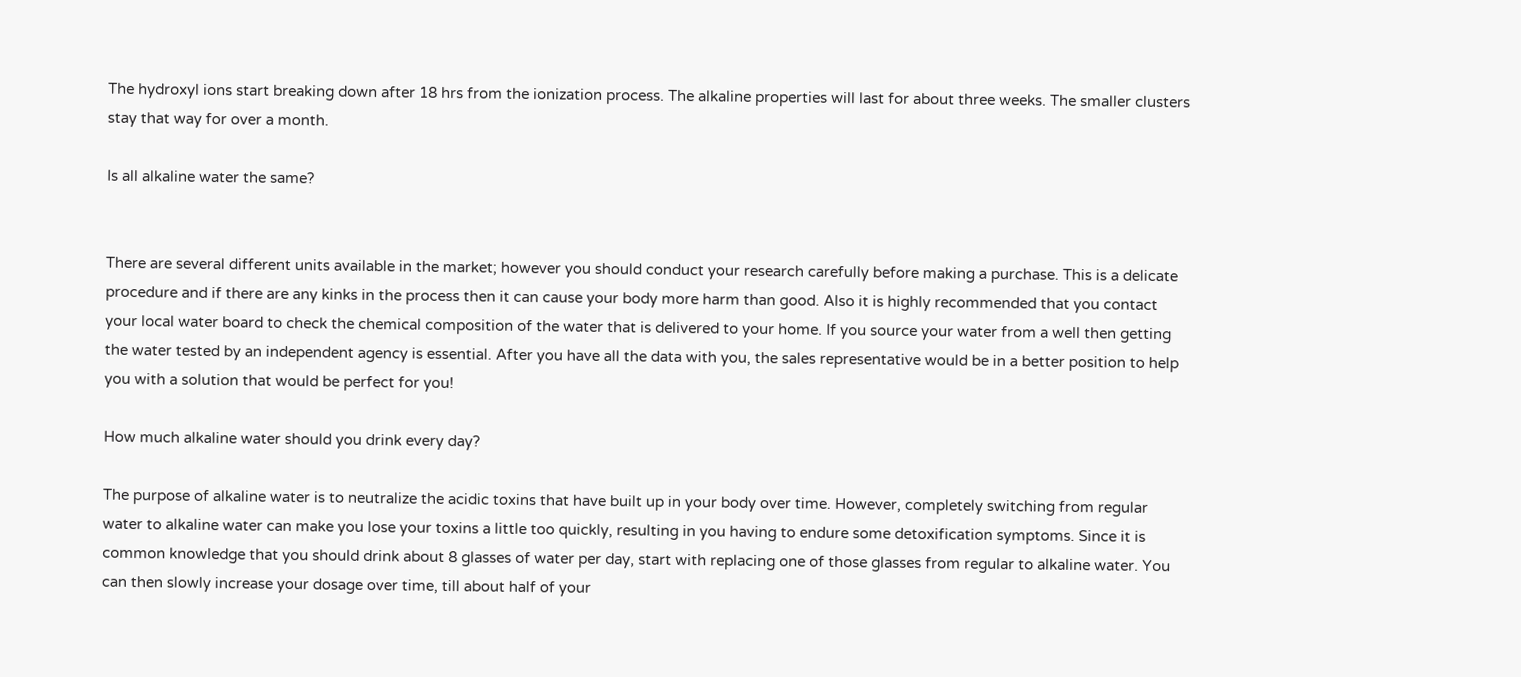The hydroxyl ions start breaking down after 18 hrs from the ionization process. The alkaline properties will last for about three weeks. The smaller clusters stay that way for over a month.

Is all alkaline water the same?


There are several different units available in the market; however you should conduct your research carefully before making a purchase. This is a delicate procedure and if there are any kinks in the process then it can cause your body more harm than good. Also it is highly recommended that you contact your local water board to check the chemical composition of the water that is delivered to your home. If you source your water from a well then getting the water tested by an independent agency is essential. After you have all the data with you, the sales representative would be in a better position to help you with a solution that would be perfect for you!

How much alkaline water should you drink every day?

The purpose of alkaline water is to neutralize the acidic toxins that have built up in your body over time. However, completely switching from regular water to alkaline water can make you lose your toxins a little too quickly, resulting in you having to endure some detoxification symptoms. Since it is common knowledge that you should drink about 8 glasses of water per day, start with replacing one of those glasses from regular to alkaline water. You can then slowly increase your dosage over time, till about half of your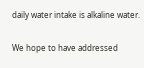daily water intake is alkaline water.

We hope to have addressed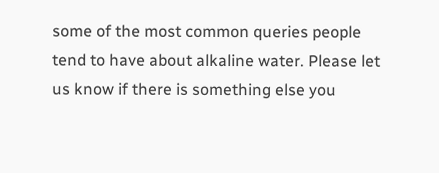some of the most common queries people tend to have about alkaline water. Please let us know if there is something else you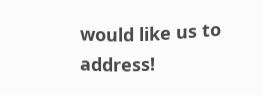would like us to address!